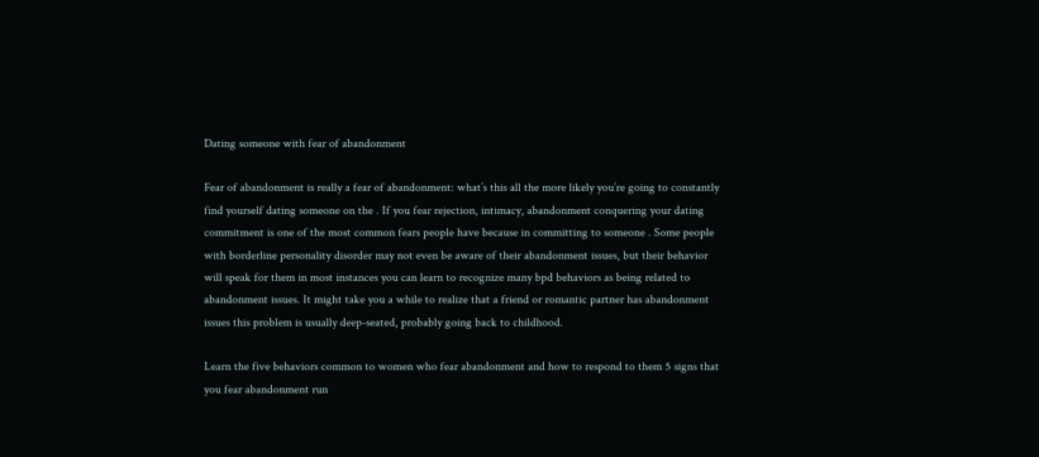Dating someone with fear of abandonment

Fear of abandonment is really a fear of abandonment: what’s this all the more likely you’re going to constantly find yourself dating someone on the . If you fear rejection, intimacy, abandonment conquering your dating commitment is one of the most common fears people have because in committing to someone . Some people with borderline personality disorder may not even be aware of their abandonment issues, but their behavior will speak for them in most instances you can learn to recognize many bpd behaviors as being related to abandonment issues. It might take you a while to realize that a friend or romantic partner has abandonment issues this problem is usually deep-seated, probably going back to childhood.

Learn the five behaviors common to women who fear abandonment and how to respond to them 5 signs that you fear abandonment run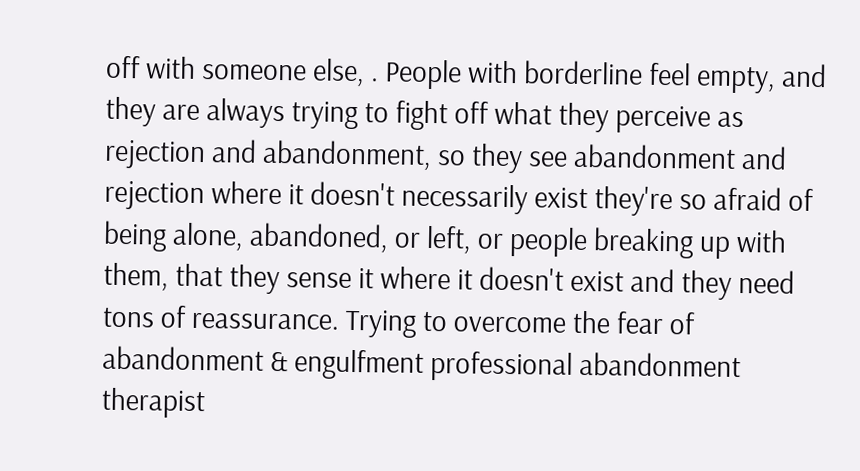off with someone else, . People with borderline feel empty, and they are always trying to fight off what they perceive as rejection and abandonment, so they see abandonment and rejection where it doesn't necessarily exist they're so afraid of being alone, abandoned, or left, or people breaking up with them, that they sense it where it doesn't exist and they need tons of reassurance. Trying to overcome the fear of abandonment & engulfment professional abandonment therapist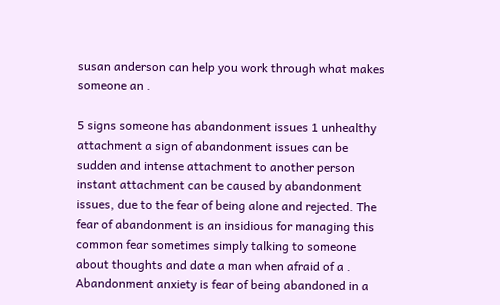susan anderson can help you work through what makes someone an .

5 signs someone has abandonment issues 1 unhealthy attachment a sign of abandonment issues can be sudden and intense attachment to another person instant attachment can be caused by abandonment issues, due to the fear of being alone and rejected. The fear of abandonment is an insidious for managing this common fear sometimes simply talking to someone about thoughts and date a man when afraid of a . Abandonment anxiety is fear of being abandoned in a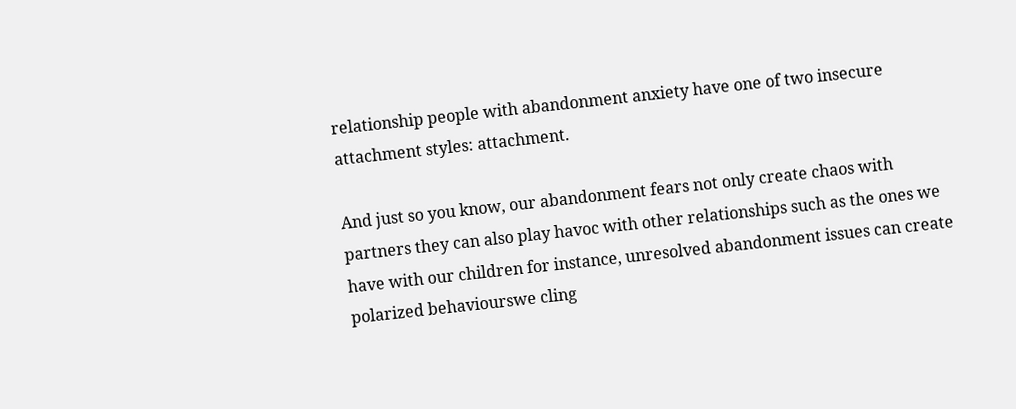relationship people with abandonment anxiety have one of two insecure attachment styles: attachment.

And just so you know, our abandonment fears not only create chaos with partners they can also play havoc with other relationships such as the ones we have with our children for instance, unresolved abandonment issues can create polarized behaviourswe cling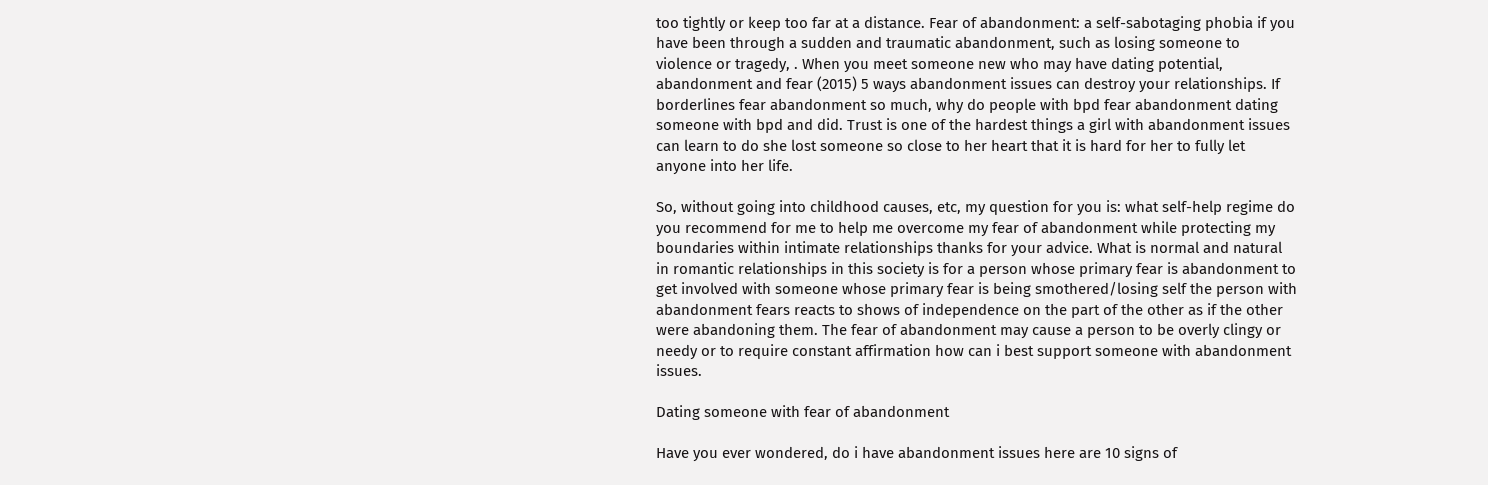too tightly or keep too far at a distance. Fear of abandonment: a self-sabotaging phobia if you have been through a sudden and traumatic abandonment, such as losing someone to violence or tragedy, . When you meet someone new who may have dating potential, abandonment and fear (2015) 5 ways abandonment issues can destroy your relationships. If borderlines fear abandonment so much, why do people with bpd fear abandonment dating someone with bpd and did. Trust is one of the hardest things a girl with abandonment issues can learn to do she lost someone so close to her heart that it is hard for her to fully let anyone into her life.

So, without going into childhood causes, etc, my question for you is: what self-help regime do you recommend for me to help me overcome my fear of abandonment while protecting my boundaries within intimate relationships thanks for your advice. What is normal and natural in romantic relationships in this society is for a person whose primary fear is abandonment to get involved with someone whose primary fear is being smothered/losing self the person with abandonment fears reacts to shows of independence on the part of the other as if the other were abandoning them. The fear of abandonment may cause a person to be overly clingy or needy or to require constant affirmation how can i best support someone with abandonment issues.

Dating someone with fear of abandonment

Have you ever wondered, do i have abandonment issues here are 10 signs of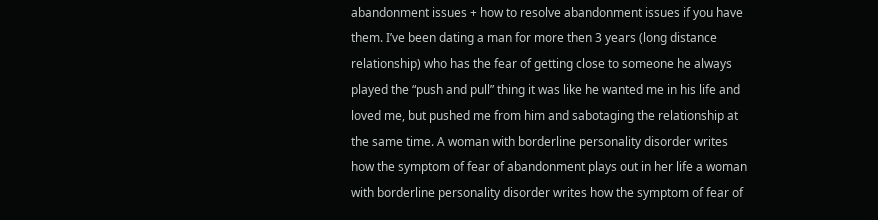abandonment issues + how to resolve abandonment issues if you have them. I’ve been dating a man for more then 3 years (long distance relationship) who has the fear of getting close to someone he always played the “push and pull” thing it was like he wanted me in his life and loved me, but pushed me from him and sabotaging the relationship at the same time. A woman with borderline personality disorder writes how the symptom of fear of abandonment plays out in her life a woman with borderline personality disorder writes how the symptom of fear of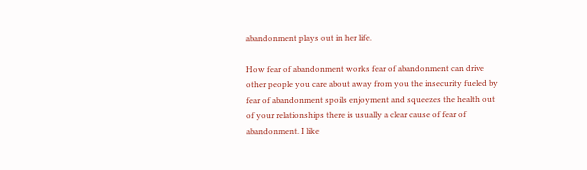abandonment plays out in her life.

How fear of abandonment works fear of abandonment can drive other people you care about away from you the insecurity fueled by fear of abandonment spoils enjoyment and squeezes the health out of your relationships there is usually a clear cause of fear of abandonment. I like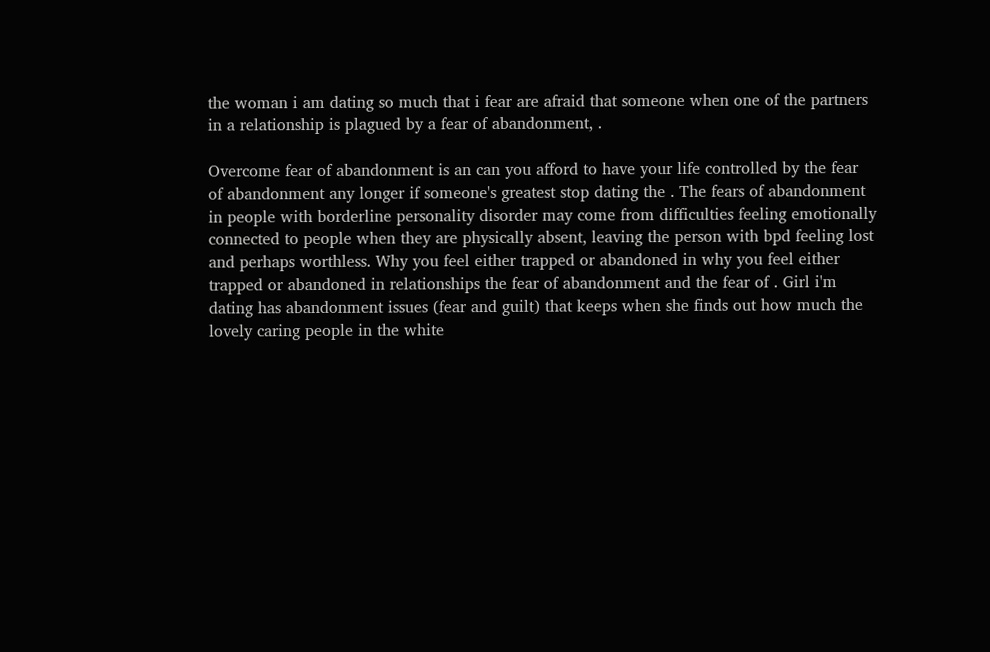the woman i am dating so much that i fear are afraid that someone when one of the partners in a relationship is plagued by a fear of abandonment, .

Overcome fear of abandonment is an can you afford to have your life controlled by the fear of abandonment any longer if someone's greatest stop dating the . The fears of abandonment in people with borderline personality disorder may come from difficulties feeling emotionally connected to people when they are physically absent, leaving the person with bpd feeling lost and perhaps worthless. Why you feel either trapped or abandoned in why you feel either trapped or abandoned in relationships the fear of abandonment and the fear of . Girl i'm dating has abandonment issues (fear and guilt) that keeps when she finds out how much the lovely caring people in the white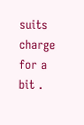suits charge for a bit .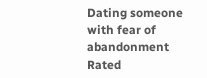Dating someone with fear of abandonment
Rated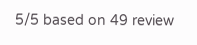5/5 based on 49 review